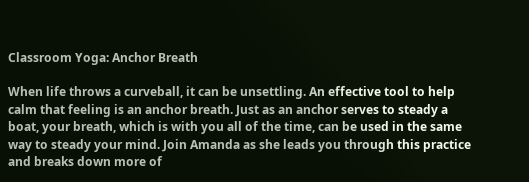Classroom Yoga: Anchor Breath

When life throws a curveball, it can be unsettling. An effective tool to help calm that feeling is an anchor breath. Just as an anchor serves to steady a boat, your breath, which is with you all of the time, can be used in the same way to steady your mind. Join Amanda as she leads you through this practice and breaks down more of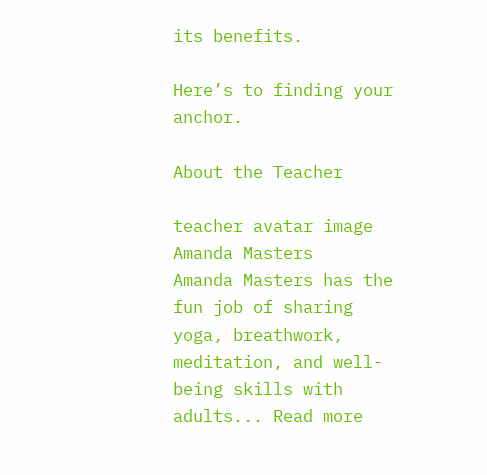its benefits.

Here’s to finding your anchor.

About the Teacher

teacher avatar image
Amanda Masters
Amanda Masters has the fun job of sharing yoga, breathwork, meditation, and well-being skills with adults... Read more